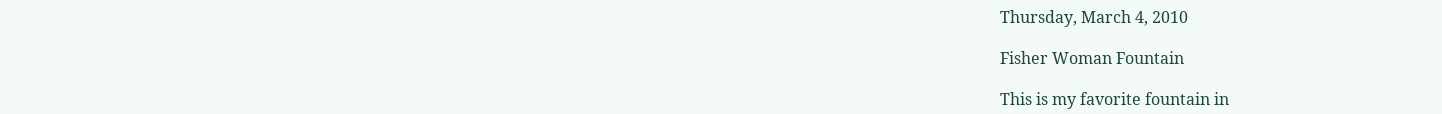Thursday, March 4, 2010

Fisher Woman Fountain

This is my favorite fountain in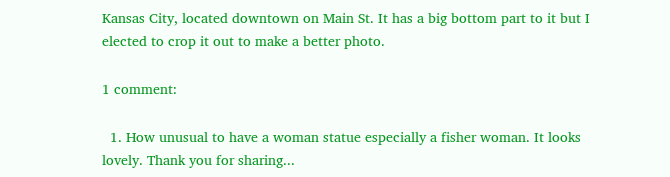Kansas City, located downtown on Main St. It has a big bottom part to it but I elected to crop it out to make a better photo.

1 comment:

  1. How unusual to have a woman statue especially a fisher woman. It looks lovely. Thank you for sharing...